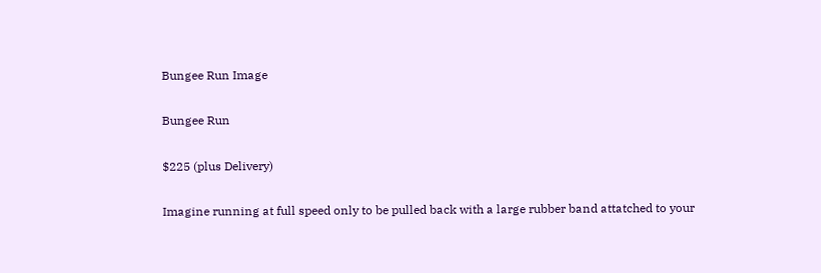Bungee Run Image

Bungee Run

$225 (plus Delivery)

Imagine running at full speed only to be pulled back with a large rubber band attatched to your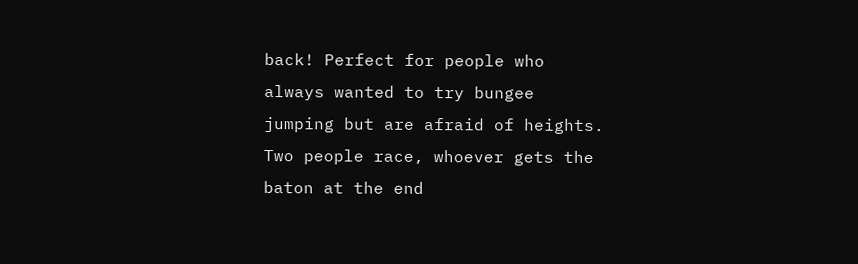back! Perfect for people who always wanted to try bungee jumping but are afraid of heights. Two people race, whoever gets the baton at the end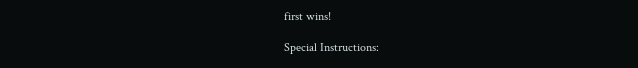first wins!

Special Instructions: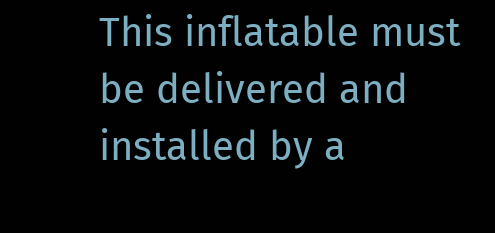This inflatable must be delivered and installed by a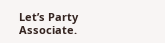Let’s Party Associate.